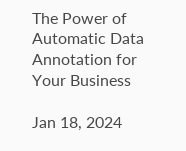The Power of Automatic Data Annotation for Your Business

Jan 18, 2024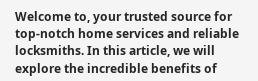Welcome to, your trusted source for top-notch home services and reliable locksmiths. In this article, we will explore the incredible benefits of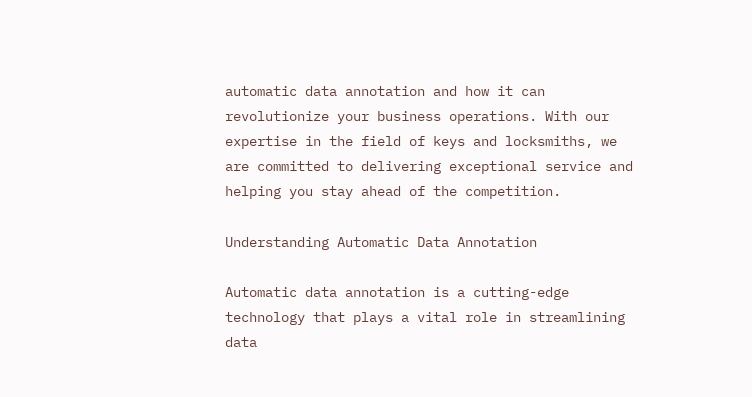automatic data annotation and how it can revolutionize your business operations. With our expertise in the field of keys and locksmiths, we are committed to delivering exceptional service and helping you stay ahead of the competition.

Understanding Automatic Data Annotation

Automatic data annotation is a cutting-edge technology that plays a vital role in streamlining data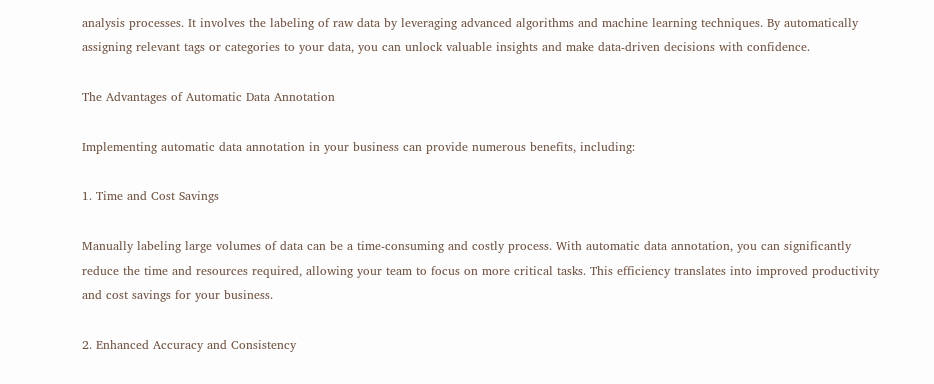analysis processes. It involves the labeling of raw data by leveraging advanced algorithms and machine learning techniques. By automatically assigning relevant tags or categories to your data, you can unlock valuable insights and make data-driven decisions with confidence.

The Advantages of Automatic Data Annotation

Implementing automatic data annotation in your business can provide numerous benefits, including:

1. Time and Cost Savings

Manually labeling large volumes of data can be a time-consuming and costly process. With automatic data annotation, you can significantly reduce the time and resources required, allowing your team to focus on more critical tasks. This efficiency translates into improved productivity and cost savings for your business.

2. Enhanced Accuracy and Consistency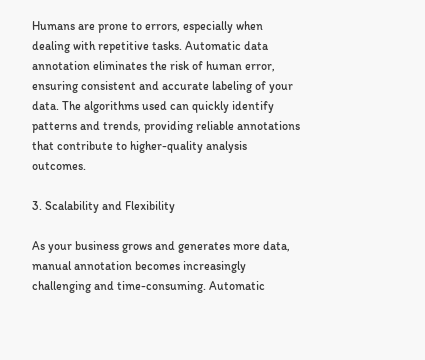Humans are prone to errors, especially when dealing with repetitive tasks. Automatic data annotation eliminates the risk of human error, ensuring consistent and accurate labeling of your data. The algorithms used can quickly identify patterns and trends, providing reliable annotations that contribute to higher-quality analysis outcomes.

3. Scalability and Flexibility

As your business grows and generates more data, manual annotation becomes increasingly challenging and time-consuming. Automatic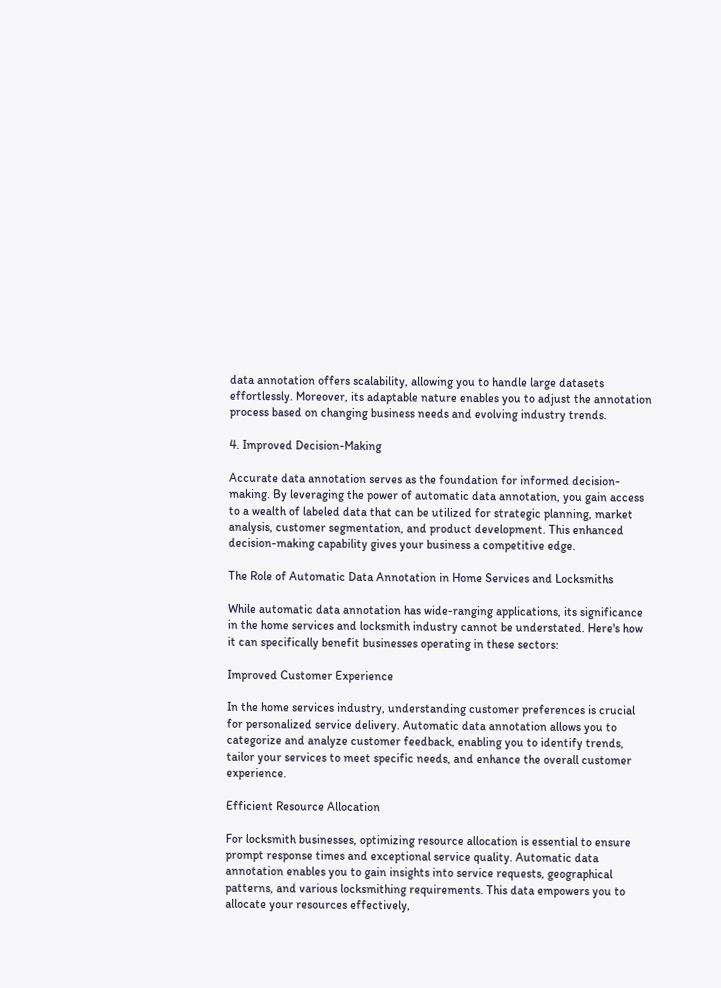data annotation offers scalability, allowing you to handle large datasets effortlessly. Moreover, its adaptable nature enables you to adjust the annotation process based on changing business needs and evolving industry trends.

4. Improved Decision-Making

Accurate data annotation serves as the foundation for informed decision-making. By leveraging the power of automatic data annotation, you gain access to a wealth of labeled data that can be utilized for strategic planning, market analysis, customer segmentation, and product development. This enhanced decision-making capability gives your business a competitive edge.

The Role of Automatic Data Annotation in Home Services and Locksmiths

While automatic data annotation has wide-ranging applications, its significance in the home services and locksmith industry cannot be understated. Here's how it can specifically benefit businesses operating in these sectors:

Improved Customer Experience

In the home services industry, understanding customer preferences is crucial for personalized service delivery. Automatic data annotation allows you to categorize and analyze customer feedback, enabling you to identify trends, tailor your services to meet specific needs, and enhance the overall customer experience.

Efficient Resource Allocation

For locksmith businesses, optimizing resource allocation is essential to ensure prompt response times and exceptional service quality. Automatic data annotation enables you to gain insights into service requests, geographical patterns, and various locksmithing requirements. This data empowers you to allocate your resources effectively,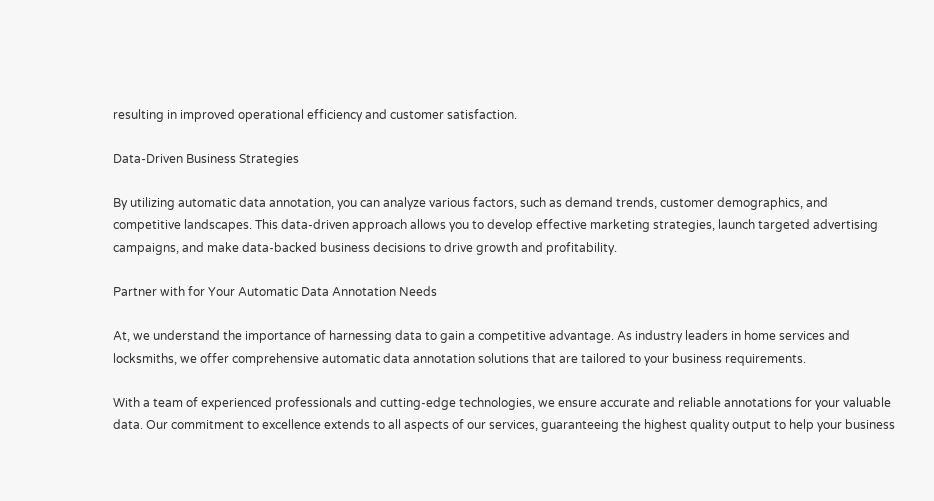resulting in improved operational efficiency and customer satisfaction.

Data-Driven Business Strategies

By utilizing automatic data annotation, you can analyze various factors, such as demand trends, customer demographics, and competitive landscapes. This data-driven approach allows you to develop effective marketing strategies, launch targeted advertising campaigns, and make data-backed business decisions to drive growth and profitability.

Partner with for Your Automatic Data Annotation Needs

At, we understand the importance of harnessing data to gain a competitive advantage. As industry leaders in home services and locksmiths, we offer comprehensive automatic data annotation solutions that are tailored to your business requirements.

With a team of experienced professionals and cutting-edge technologies, we ensure accurate and reliable annotations for your valuable data. Our commitment to excellence extends to all aspects of our services, guaranteeing the highest quality output to help your business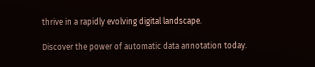thrive in a rapidly evolving digital landscape.

Discover the power of automatic data annotation today.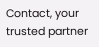Contact, your trusted partner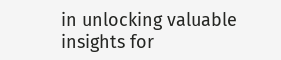in unlocking valuable insights for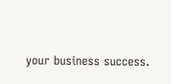your business success.